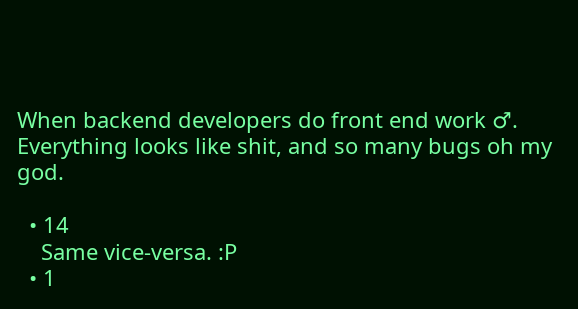When backend developers do front end work ♂. Everything looks like shit, and so many bugs oh my god.

  • 14
    Same vice-versa. :P
  • 1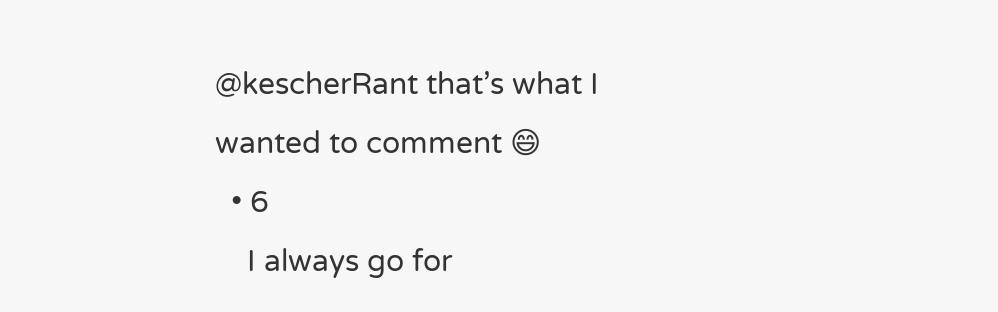@kescherRant that’s what I wanted to comment 😄
  • 6
    I always go for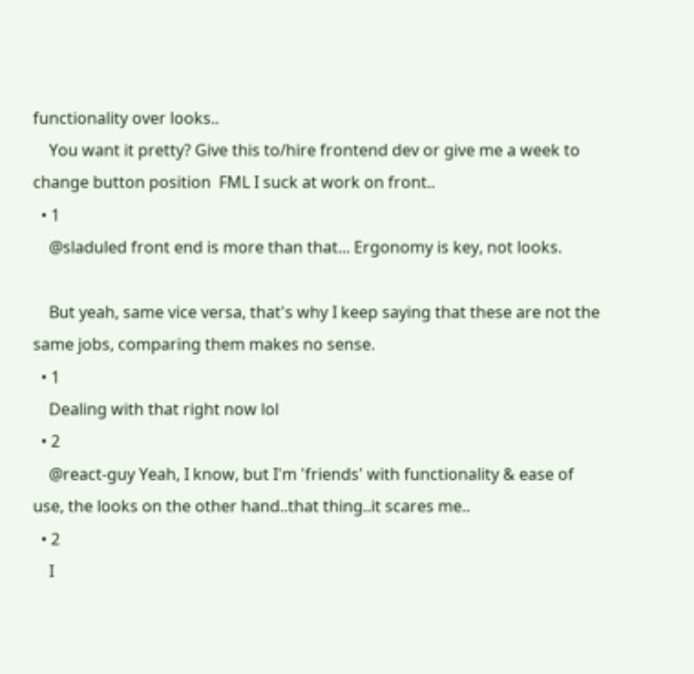functionality over looks..
    You want it pretty? Give this to/hire frontend dev or give me a week to change button position  FML I suck at work on front..
  • 1
    @sladuled front end is more than that... Ergonomy is key, not looks.

    But yeah, same vice versa, that's why I keep saying that these are not the same jobs, comparing them makes no sense.
  • 1
    Dealing with that right now lol
  • 2
    @react-guy Yeah, I know, but I'm 'friends' with functionality & ease of use, the looks on the other hand..that thing..it scares me..
  • 2
    I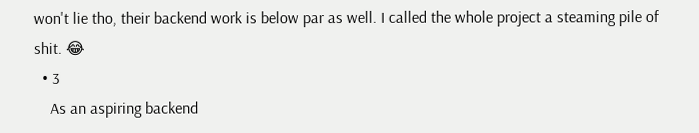won't lie tho, their backend work is below par as well. I called the whole project a steaming pile of shit. 😂
  • 3
    As an aspiring backend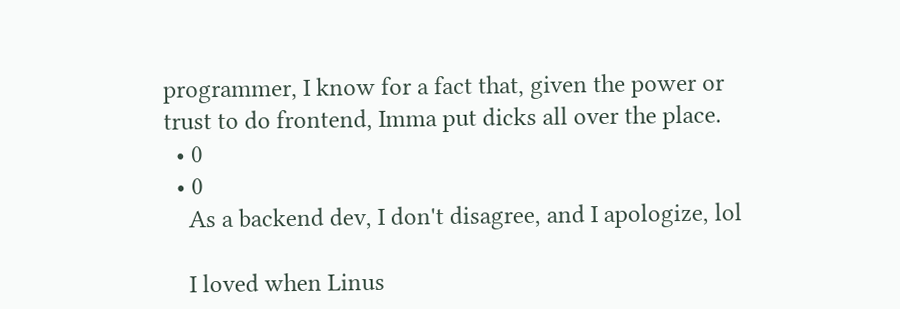programmer, I know for a fact that, given the power or trust to do frontend, Imma put dicks all over the place.
  • 0
  • 0
    As a backend dev, I don't disagree, and I apologize, lol

    I loved when Linus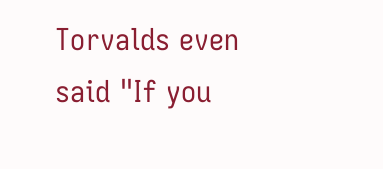Torvalds even said "If you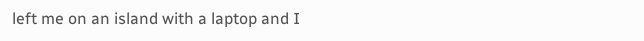left me on an island with a laptop and I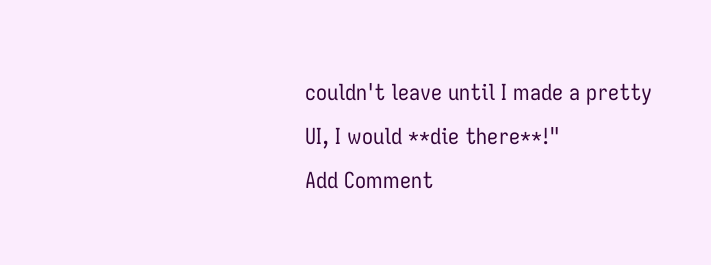couldn't leave until I made a pretty UI, I would **die there**!"
Add Comment